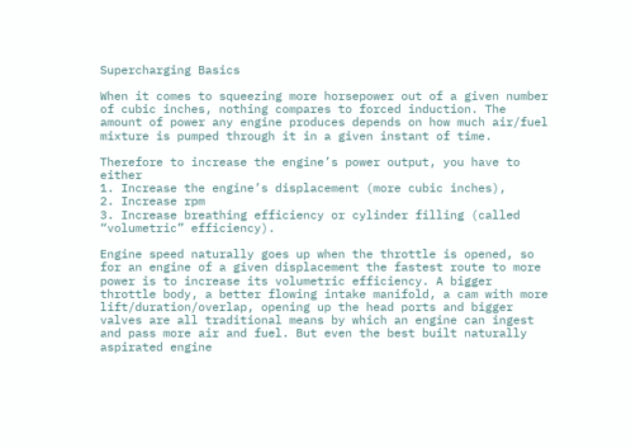Supercharging Basics

When it comes to squeezing more horsepower out of a given number of cubic inches, nothing compares to forced induction. The amount of power any engine produces depends on how much air/fuel mixture is pumped through it in a given instant of time.

Therefore to increase the engine’s power output, you have to either
1. Increase the engine’s displacement (more cubic inches),
2. Increase rpm
3. Increase breathing efficiency or cylinder filling (called “volumetric” efficiency).

Engine speed naturally goes up when the throttle is opened, so for an engine of a given displacement the fastest route to more power is to increase its volumetric efficiency. A bigger throttle body, a better flowing intake manifold, a cam with more lift/duration/overlap, opening up the head ports and bigger valves are all traditional means by which an engine can ingest and pass more air and fuel. But even the best built naturally aspirated engine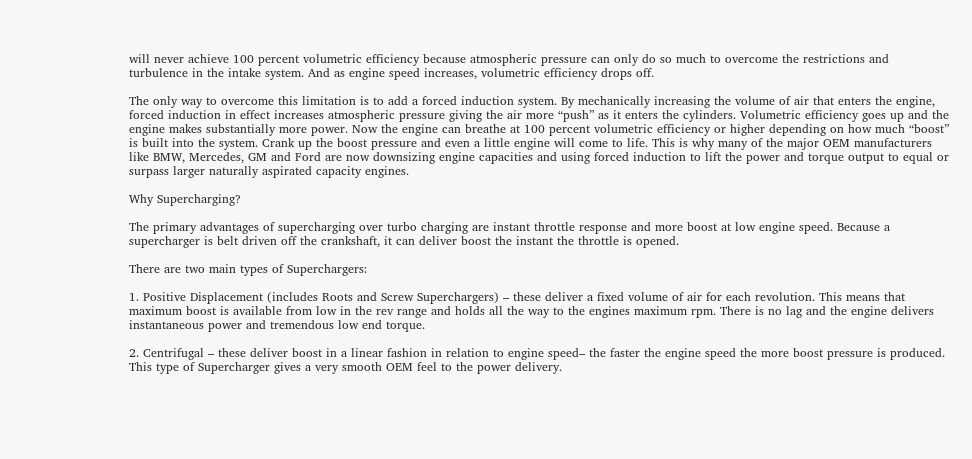will never achieve 100 percent volumetric efficiency because atmospheric pressure can only do so much to overcome the restrictions and turbulence in the intake system. And as engine speed increases, volumetric efficiency drops off.

The only way to overcome this limitation is to add a forced induction system. By mechanically increasing the volume of air that enters the engine, forced induction in effect increases atmospheric pressure giving the air more “push” as it enters the cylinders. Volumetric efficiency goes up and the engine makes substantially more power. Now the engine can breathe at 100 percent volumetric efficiency or higher depending on how much “boost” is built into the system. Crank up the boost pressure and even a little engine will come to life. This is why many of the major OEM manufacturers like BMW, Mercedes, GM and Ford are now downsizing engine capacities and using forced induction to lift the power and torque output to equal or surpass larger naturally aspirated capacity engines.

Why Supercharging?

The primary advantages of supercharging over turbo charging are instant throttle response and more boost at low engine speed. Because a supercharger is belt driven off the crankshaft, it can deliver boost the instant the throttle is opened.

There are two main types of Superchargers:

1. Positive Displacement (includes Roots and Screw Superchargers) – these deliver a fixed volume of air for each revolution. This means that maximum boost is available from low in the rev range and holds all the way to the engines maximum rpm. There is no lag and the engine delivers instantaneous power and tremendous low end torque.

2. Centrifugal – these deliver boost in a linear fashion in relation to engine speed– the faster the engine speed the more boost pressure is produced. This type of Supercharger gives a very smooth OEM feel to the power delivery.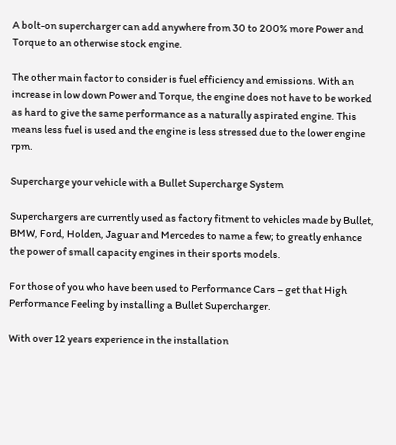A bolt-on supercharger can add anywhere from 30 to 200% more Power and Torque to an otherwise stock engine.

The other main factor to consider is fuel efficiency and emissions. With an increase in low down Power and Torque, the engine does not have to be worked as hard to give the same performance as a naturally aspirated engine. This means less fuel is used and the engine is less stressed due to the lower engine rpm.

Supercharge your vehicle with a Bullet Supercharge System

Superchargers are currently used as factory fitment to vehicles made by Bullet, BMW, Ford, Holden, Jaguar and Mercedes to name a few; to greatly enhance the power of small capacity engines in their sports models.

For those of you who have been used to Performance Cars – get that High Performance Feeling by installing a Bullet Supercharger.

With over 12 years experience in the installation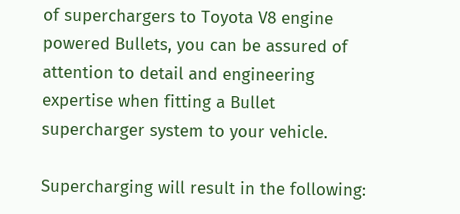of superchargers to Toyota V8 engine powered Bullets, you can be assured of attention to detail and engineering expertise when fitting a Bullet supercharger system to your vehicle.

Supercharging will result in the following: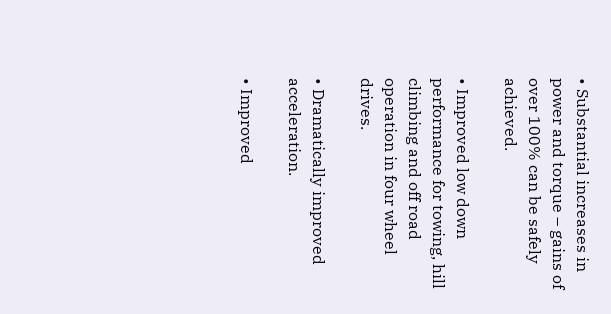• Substantial increases in power and torque – gains of over 100% can be safely achieved.

• Improved low down performance for towing, hill climbing and off road operation in four wheel drives.

• Dramatically improved acceleration.

• Improved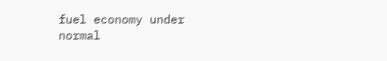fuel economy under normal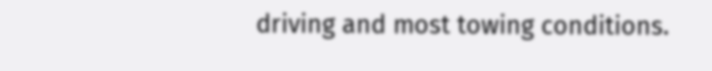driving and most towing conditions.